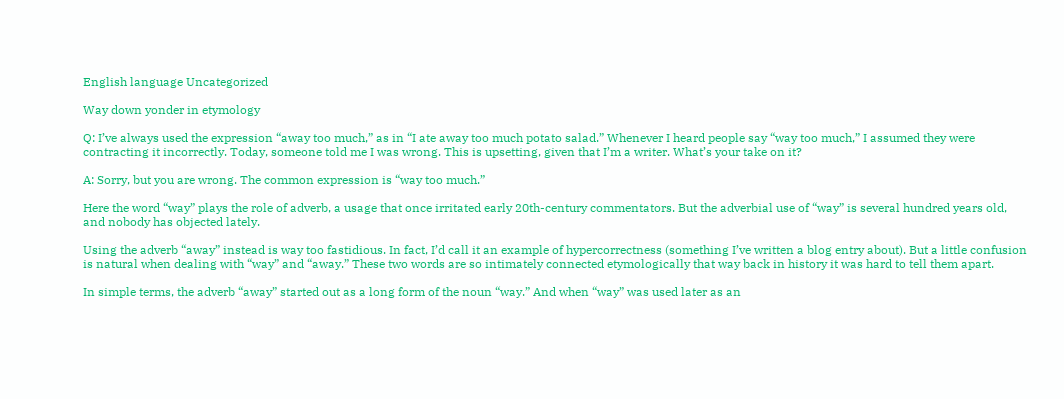English language Uncategorized

Way down yonder in etymology

Q: I’ve always used the expression “away too much,” as in “I ate away too much potato salad.” Whenever I heard people say “way too much,” I assumed they were contracting it incorrectly. Today, someone told me I was wrong. This is upsetting, given that I’m a writer. What’s your take on it?

A: Sorry, but you are wrong. The common expression is “way too much.”

Here the word “way” plays the role of adverb, a usage that once irritated early 20th-century commentators. But the adverbial use of “way” is several hundred years old, and nobody has objected lately.

Using the adverb “away” instead is way too fastidious. In fact, I’d call it an example of hypercorrectness (something I’ve written a blog entry about). But a little confusion is natural when dealing with “way” and “away.” These two words are so intimately connected etymologically that way back in history it was hard to tell them apart.

In simple terms, the adverb “away” started out as a long form of the noun “way.” And when “way” was used later as an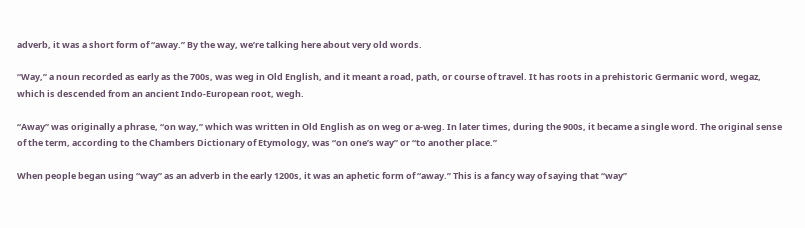adverb, it was a short form of “away.” By the way, we’re talking here about very old words.

“Way,” a noun recorded as early as the 700s, was weg in Old English, and it meant a road, path, or course of travel. It has roots in a prehistoric Germanic word, wegaz, which is descended from an ancient Indo-European root, wegh.

“Away” was originally a phrase, “on way,” which was written in Old English as on weg or a-weg. In later times, during the 900s, it became a single word. The original sense of the term, according to the Chambers Dictionary of Etymology, was “on one’s way” or “to another place.”

When people began using “way” as an adverb in the early 1200s, it was an aphetic form of “away.” This is a fancy way of saying that “way”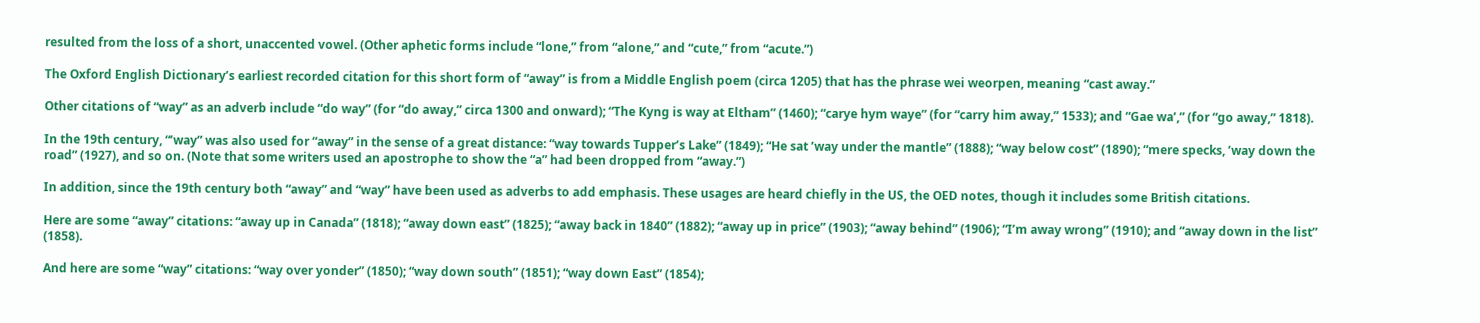resulted from the loss of a short, unaccented vowel. (Other aphetic forms include “lone,” from “alone,” and “cute,” from “acute.”)

The Oxford English Dictionary’s earliest recorded citation for this short form of “away” is from a Middle English poem (circa 1205) that has the phrase wei weorpen, meaning “cast away.”

Other citations of “way” as an adverb include “do way” (for “do away,” circa 1300 and onward); “The Kyng is way at Eltham” (1460); “carye hym waye” (for “carry him away,” 1533); and “Gae wa’,” (for “go away,” 1818).

In the 19th century, “’way” was also used for “away” in the sense of a great distance: “way towards Tupper’s Lake” (1849); “He sat ’way under the mantle” (1888); “way below cost” (1890); “mere specks, ’way down the road” (1927), and so on. (Note that some writers used an apostrophe to show the “a” had been dropped from “away.”)

In addition, since the 19th century both “away” and “way” have been used as adverbs to add emphasis. These usages are heard chiefly in the US, the OED notes, though it includes some British citations.

Here are some “away” citations: “away up in Canada” (1818); “away down east” (1825); “away back in 1840” (1882); “away up in price” (1903); “away behind” (1906); “I’m away wrong” (1910); and “away down in the list” (1858).

And here are some “way” citations: “way over yonder” (1850); “way down south” (1851); “way down East” (1854);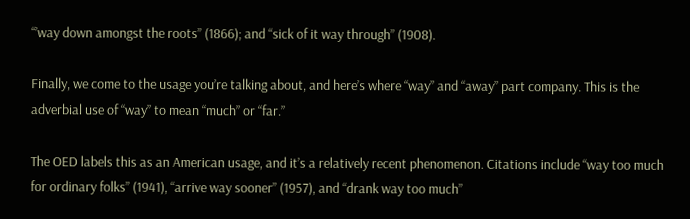“’way down amongst the roots” (1866); and “sick of it way through” (1908).

Finally, we come to the usage you’re talking about, and here’s where “way” and “away” part company. This is the adverbial use of “way” to mean “much” or “far.”

The OED labels this as an American usage, and it’s a relatively recent phenomenon. Citations include “way too much for ordinary folks” (1941), “arrive way sooner” (1957), and “drank way too much”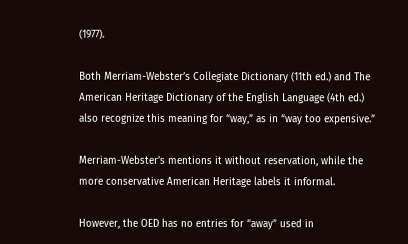(1977).

Both Merriam-Webster’s Collegiate Dictionary (11th ed.) and The American Heritage Dictionary of the English Language (4th ed.) also recognize this meaning for “way,” as in “way too expensive.”

Merriam-Webster’s mentions it without reservation, while the more conservative American Heritage labels it informal.

However, the OED has no entries for “away” used in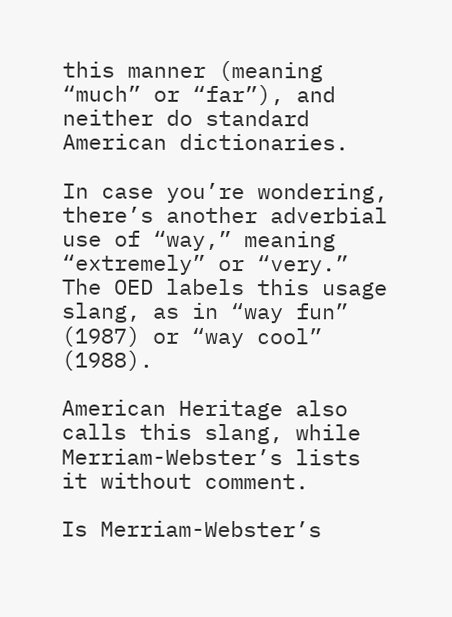this manner (meaning “much” or “far”), and neither do standard American dictionaries.

In case you’re wondering, there’s another adverbial use of “way,” meaning “extremely” or “very.” The OED labels this usage slang, as in “way fun” (1987) or “way cool” (1988).

American Heritage also calls this slang, while Merriam-Webster’s lists it without comment.

Is Merriam-Webster’s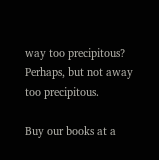way too precipitous? Perhaps, but not away too precipitous.

Buy our books at a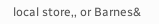local store,, or Barnes&